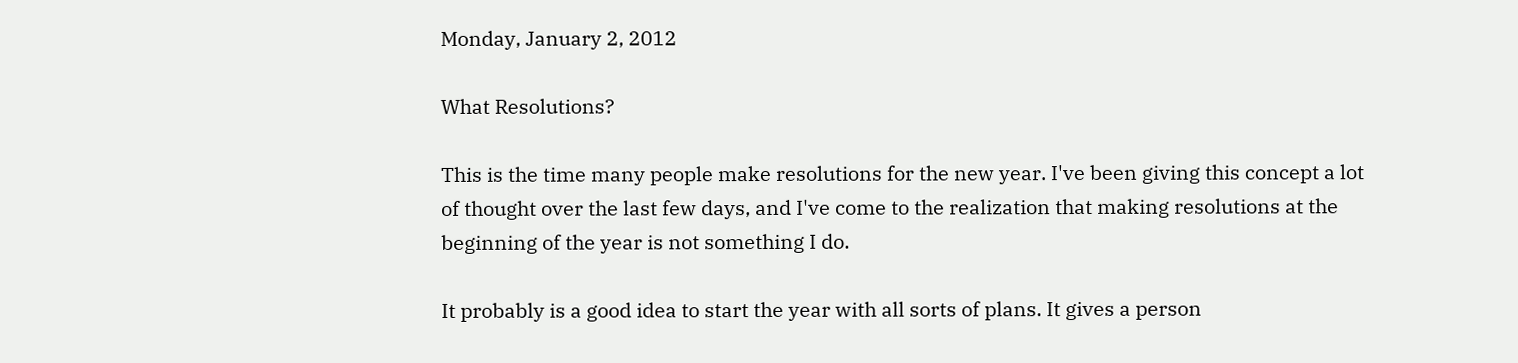Monday, January 2, 2012

What Resolutions?

This is the time many people make resolutions for the new year. I've been giving this concept a lot of thought over the last few days, and I've come to the realization that making resolutions at the beginning of the year is not something I do.

It probably is a good idea to start the year with all sorts of plans. It gives a person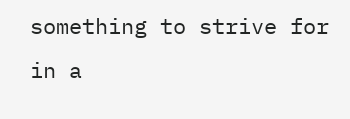something to strive for in a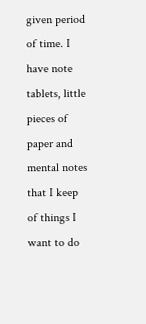given period of time. I have note tablets, little pieces of paper and mental notes that I keep of things I want to do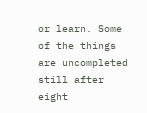or learn. Some of the things are uncompleted still after eight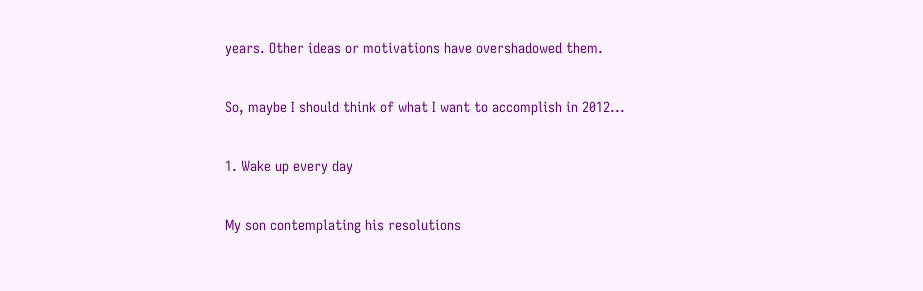years. Other ideas or motivations have overshadowed them.

So, maybe I should think of what I want to accomplish in 2012...

1. Wake up every day

My son contemplating his resolutions